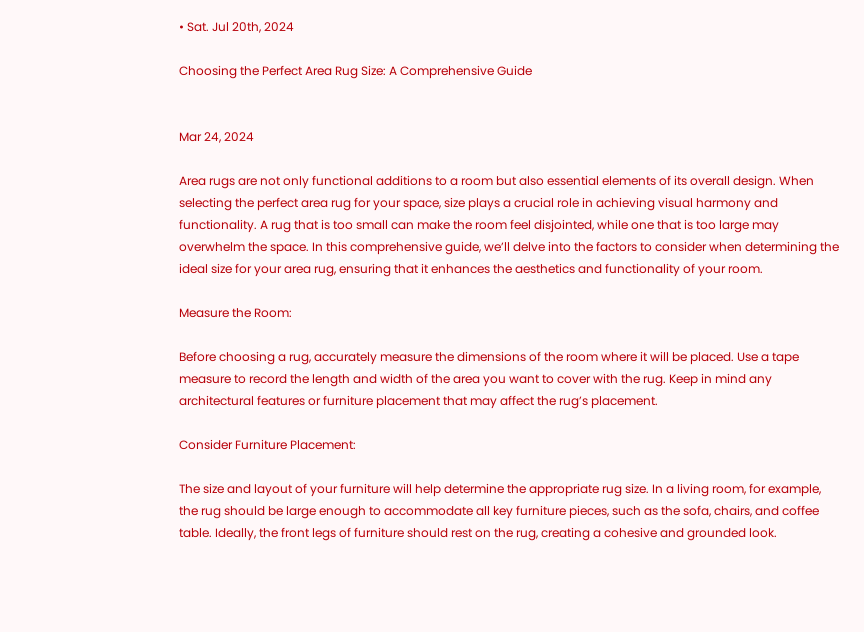• Sat. Jul 20th, 2024

Choosing the Perfect Area Rug Size: A Comprehensive Guide


Mar 24, 2024

Area rugs are not only functional additions to a room but also essential elements of its overall design. When selecting the perfect area rug for your space, size plays a crucial role in achieving visual harmony and functionality. A rug that is too small can make the room feel disjointed, while one that is too large may overwhelm the space. In this comprehensive guide, we’ll delve into the factors to consider when determining the ideal size for your area rug, ensuring that it enhances the aesthetics and functionality of your room.

Measure the Room:

Before choosing a rug, accurately measure the dimensions of the room where it will be placed. Use a tape measure to record the length and width of the area you want to cover with the rug. Keep in mind any architectural features or furniture placement that may affect the rug’s placement.

Consider Furniture Placement:

The size and layout of your furniture will help determine the appropriate rug size. In a living room, for example, the rug should be large enough to accommodate all key furniture pieces, such as the sofa, chairs, and coffee table. Ideally, the front legs of furniture should rest on the rug, creating a cohesive and grounded look.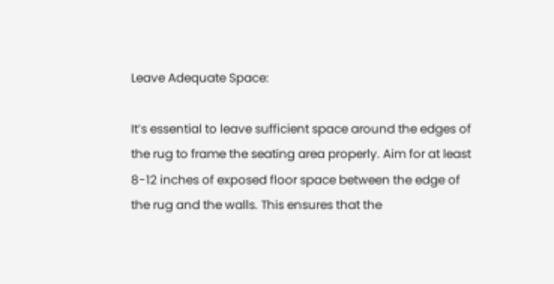Leave Adequate Space:

It’s essential to leave sufficient space around the edges of the rug to frame the seating area properly. Aim for at least 8-12 inches of exposed floor space between the edge of the rug and the walls. This ensures that the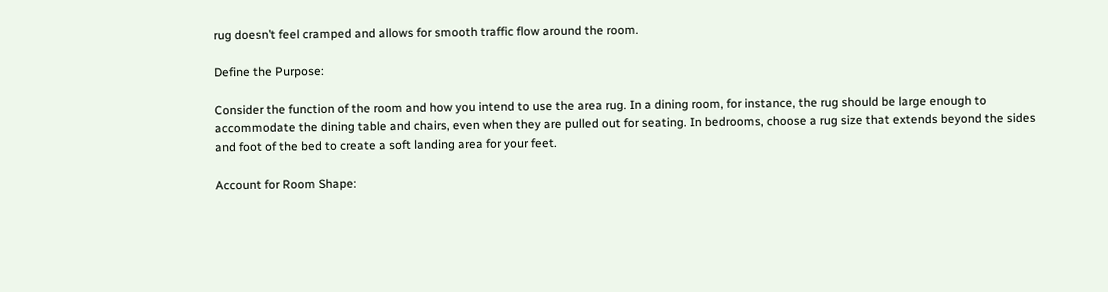rug doesn’t feel cramped and allows for smooth traffic flow around the room.

Define the Purpose:

Consider the function of the room and how you intend to use the area rug. In a dining room, for instance, the rug should be large enough to accommodate the dining table and chairs, even when they are pulled out for seating. In bedrooms, choose a rug size that extends beyond the sides and foot of the bed to create a soft landing area for your feet.

Account for Room Shape: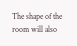The shape of the room will also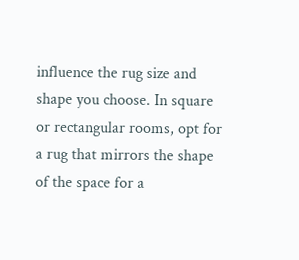influence the rug size and shape you choose. In square or rectangular rooms, opt for a rug that mirrors the shape of the space for a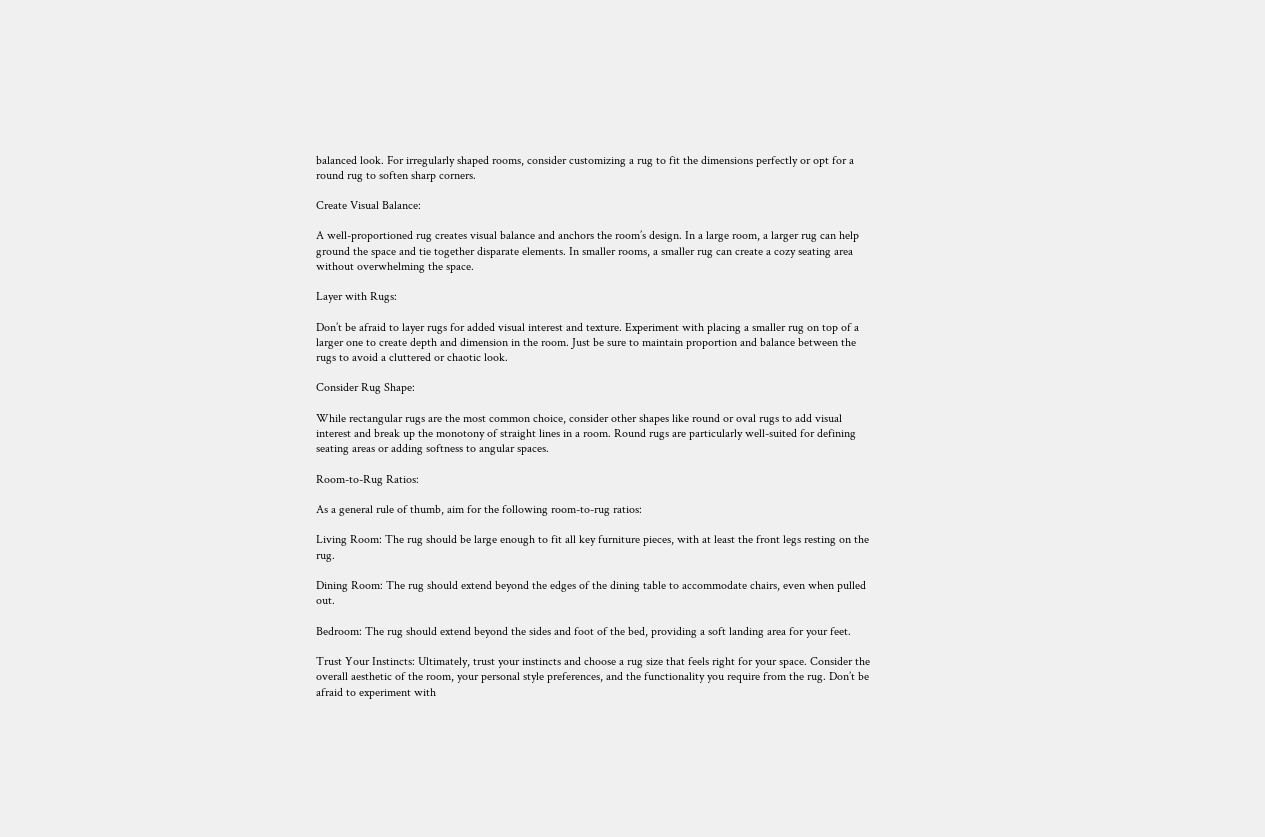balanced look. For irregularly shaped rooms, consider customizing a rug to fit the dimensions perfectly or opt for a round rug to soften sharp corners.

Create Visual Balance:

A well-proportioned rug creates visual balance and anchors the room’s design. In a large room, a larger rug can help ground the space and tie together disparate elements. In smaller rooms, a smaller rug can create a cozy seating area without overwhelming the space.

Layer with Rugs:

Don’t be afraid to layer rugs for added visual interest and texture. Experiment with placing a smaller rug on top of a larger one to create depth and dimension in the room. Just be sure to maintain proportion and balance between the rugs to avoid a cluttered or chaotic look.

Consider Rug Shape:

While rectangular rugs are the most common choice, consider other shapes like round or oval rugs to add visual interest and break up the monotony of straight lines in a room. Round rugs are particularly well-suited for defining seating areas or adding softness to angular spaces.

Room-to-Rug Ratios:

As a general rule of thumb, aim for the following room-to-rug ratios:

Living Room: The rug should be large enough to fit all key furniture pieces, with at least the front legs resting on the rug.

Dining Room: The rug should extend beyond the edges of the dining table to accommodate chairs, even when pulled out.

Bedroom: The rug should extend beyond the sides and foot of the bed, providing a soft landing area for your feet.

Trust Your Instincts: Ultimately, trust your instincts and choose a rug size that feels right for your space. Consider the overall aesthetic of the room, your personal style preferences, and the functionality you require from the rug. Don’t be afraid to experiment with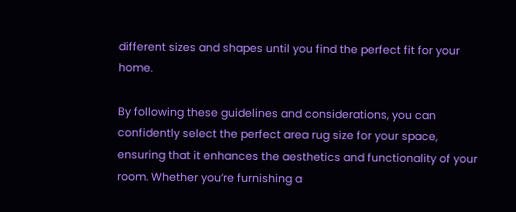different sizes and shapes until you find the perfect fit for your home.

By following these guidelines and considerations, you can confidently select the perfect area rug size for your space, ensuring that it enhances the aesthetics and functionality of your room. Whether you’re furnishing a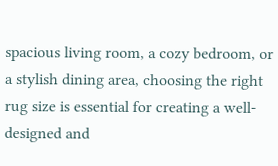spacious living room, a cozy bedroom, or a stylish dining area, choosing the right rug size is essential for creating a well-designed and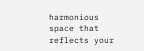harmonious space that reflects your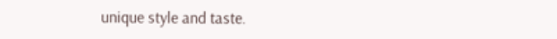unique style and taste.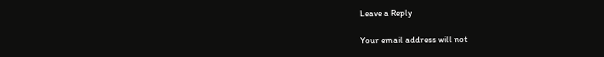Leave a Reply

Your email address will not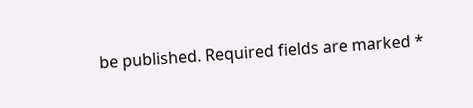be published. Required fields are marked *